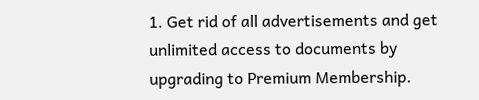1. Get rid of all advertisements and get unlimited access to documents by upgrading to Premium Membership.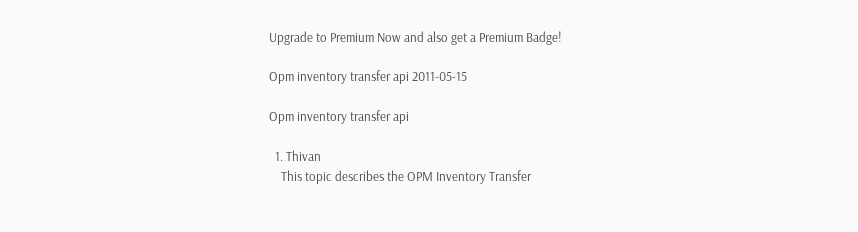Upgrade to Premium Now and also get a Premium Badge!

Opm inventory transfer api 2011-05-15

Opm inventory transfer api

  1. Thivan
    This topic describes the OPM Inventory Transfer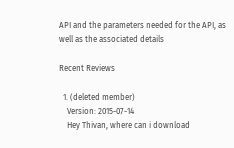API and the parameters needed for the API, as well as the associated details

Recent Reviews

  1. (deleted member)
    Version: 2015-07-14
    Hey Thivan, where can i download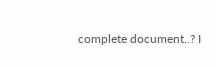complete document..? I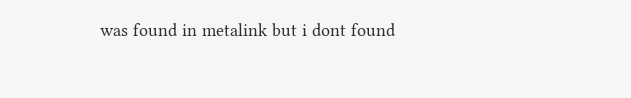was found in metalink but i dont found